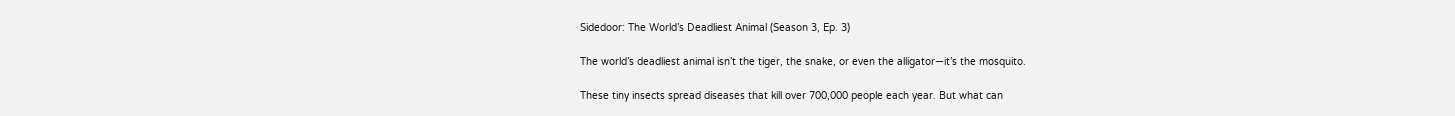Sidedoor: The World’s Deadliest Animal (Season 3, Ep. 3)

The world’s deadliest animal isn’t the tiger, the snake, or even the alligator—it’s the mosquito.

These tiny insects spread diseases that kill over 700,000 people each year. But what can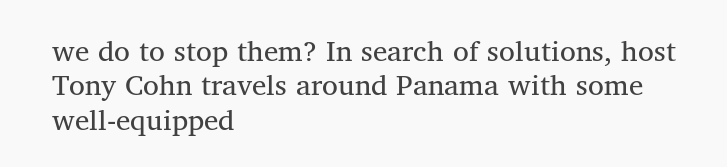we do to stop them? In search of solutions, host Tony Cohn travels around Panama with some well-equipped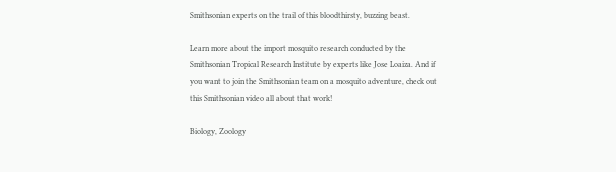Smithsonian experts on the trail of this bloodthirsty, buzzing beast.

Learn more about the import mosquito research conducted by the Smithsonian Tropical Research Institute by experts like Jose Loaiza. And if you want to join the Smithsonian team on a mosquito adventure, check out this Smithsonian video all about that work!

Biology, Zoology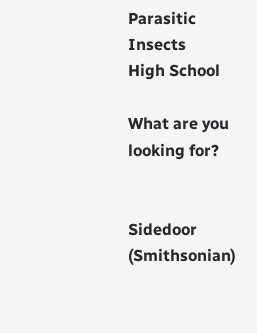Parasitic Insects
High School

What are you looking for?


Sidedoor (Smithsonian)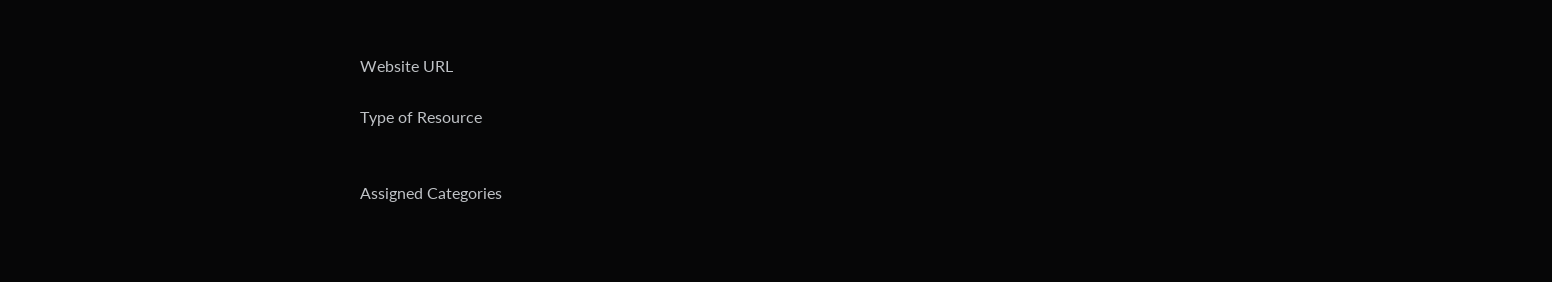Website URL

Type of Resource


Assigned Categories